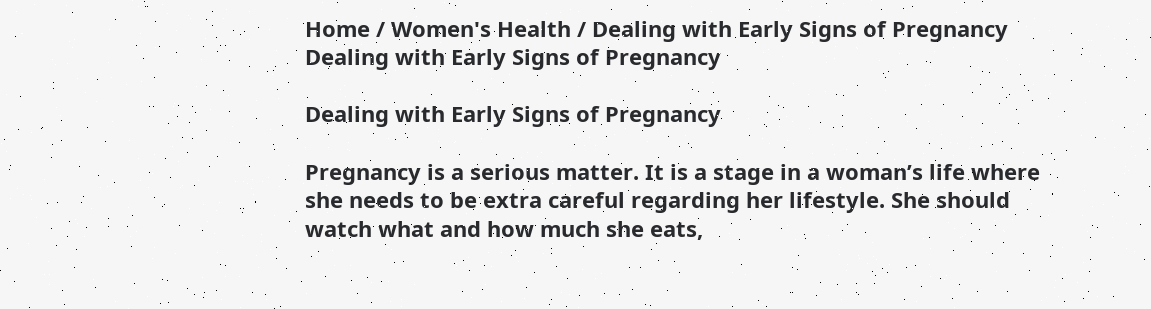Home / Women's Health / Dealing with Early Signs of Pregnancy
Dealing with Early Signs of Pregnancy

Dealing with Early Signs of Pregnancy

Pregnancy is a serious matter. It is a stage in a woman’s life where she needs to be extra careful regarding her lifestyle. She should watch what and how much she eats,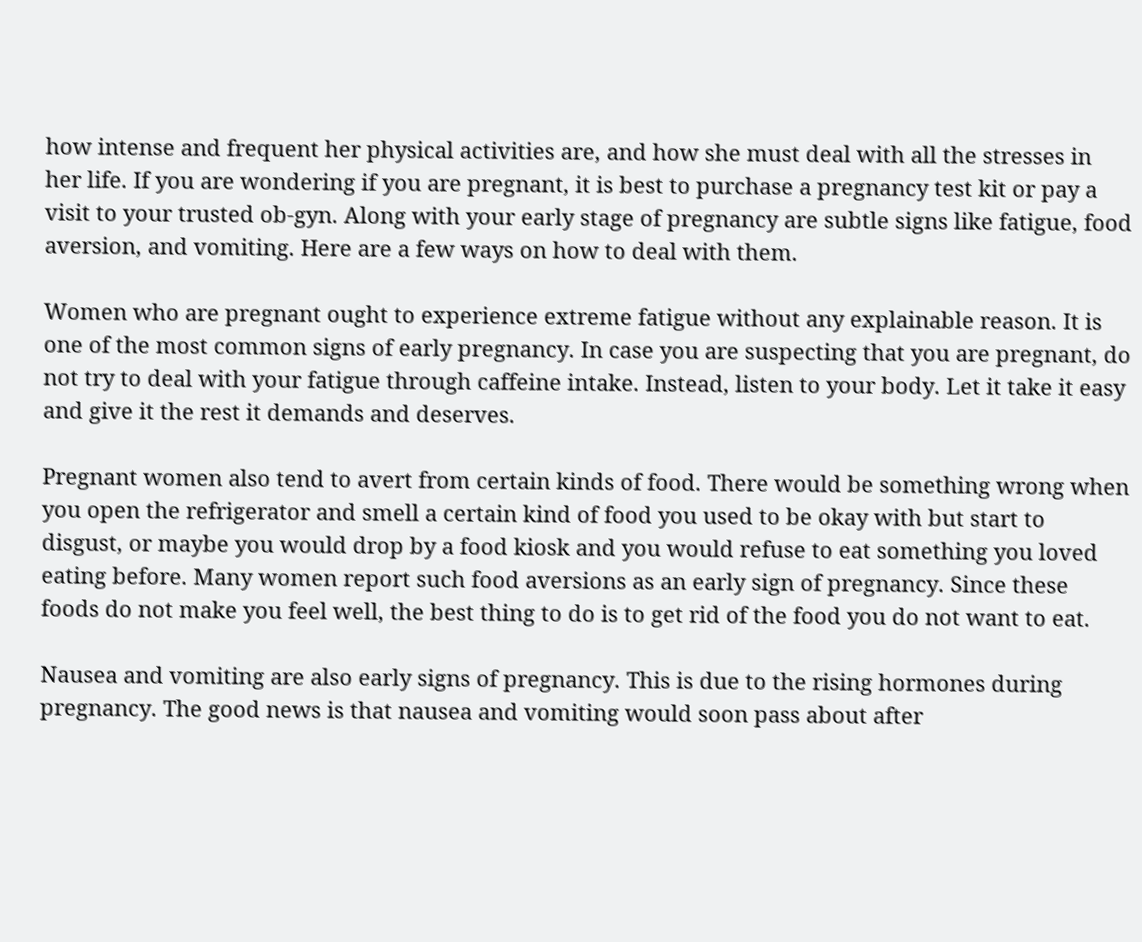how intense and frequent her physical activities are, and how she must deal with all the stresses in her life. If you are wondering if you are pregnant, it is best to purchase a pregnancy test kit or pay a visit to your trusted ob-gyn. Along with your early stage of pregnancy are subtle signs like fatigue, food aversion, and vomiting. Here are a few ways on how to deal with them.

Women who are pregnant ought to experience extreme fatigue without any explainable reason. It is one of the most common signs of early pregnancy. In case you are suspecting that you are pregnant, do not try to deal with your fatigue through caffeine intake. Instead, listen to your body. Let it take it easy and give it the rest it demands and deserves.

Pregnant women also tend to avert from certain kinds of food. There would be something wrong when you open the refrigerator and smell a certain kind of food you used to be okay with but start to disgust, or maybe you would drop by a food kiosk and you would refuse to eat something you loved eating before. Many women report such food aversions as an early sign of pregnancy. Since these foods do not make you feel well, the best thing to do is to get rid of the food you do not want to eat.

Nausea and vomiting are also early signs of pregnancy. This is due to the rising hormones during pregnancy. The good news is that nausea and vomiting would soon pass about after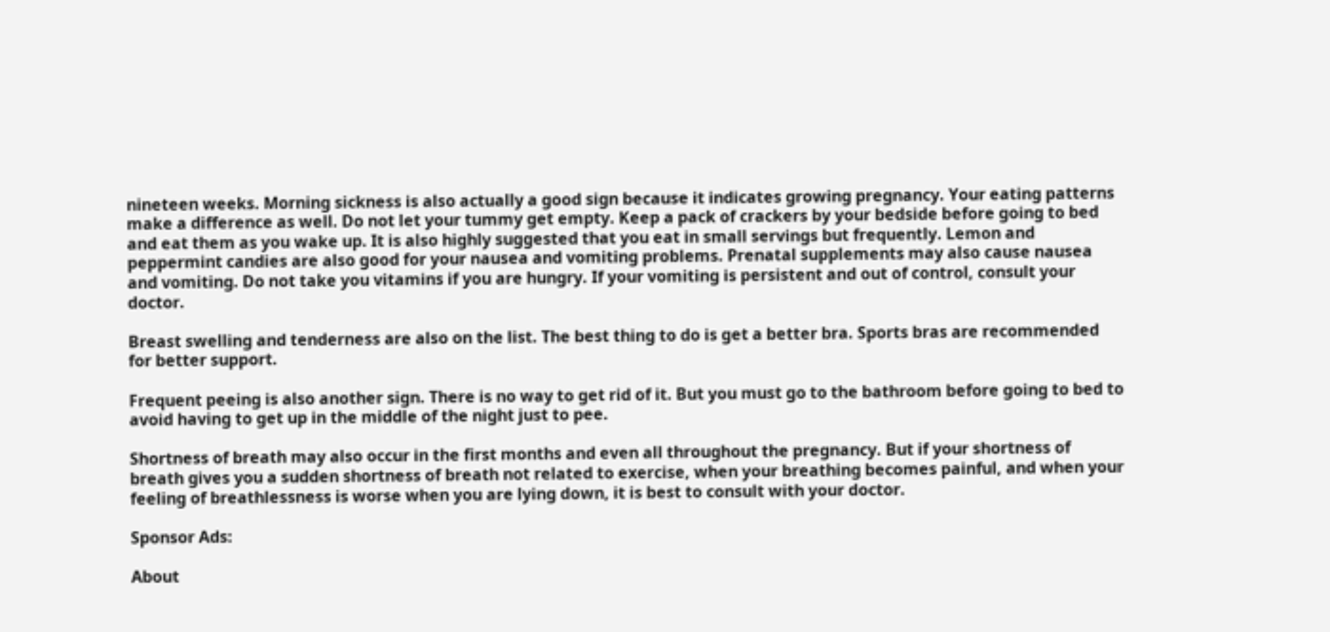nineteen weeks. Morning sickness is also actually a good sign because it indicates growing pregnancy. Your eating patterns make a difference as well. Do not let your tummy get empty. Keep a pack of crackers by your bedside before going to bed and eat them as you wake up. It is also highly suggested that you eat in small servings but frequently. Lemon and peppermint candies are also good for your nausea and vomiting problems. Prenatal supplements may also cause nausea and vomiting. Do not take you vitamins if you are hungry. If your vomiting is persistent and out of control, consult your doctor.

Breast swelling and tenderness are also on the list. The best thing to do is get a better bra. Sports bras are recommended for better support.

Frequent peeing is also another sign. There is no way to get rid of it. But you must go to the bathroom before going to bed to avoid having to get up in the middle of the night just to pee.

Shortness of breath may also occur in the first months and even all throughout the pregnancy. But if your shortness of breath gives you a sudden shortness of breath not related to exercise, when your breathing becomes painful, and when your feeling of breathlessness is worse when you are lying down, it is best to consult with your doctor.

Sponsor Ads:

About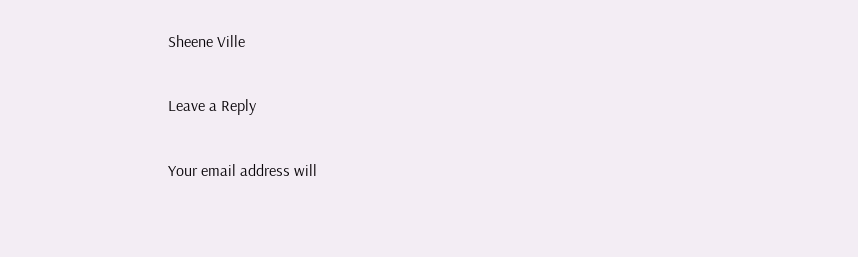Sheene Ville

Leave a Reply

Your email address will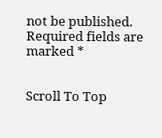not be published. Required fields are marked *


Scroll To Top